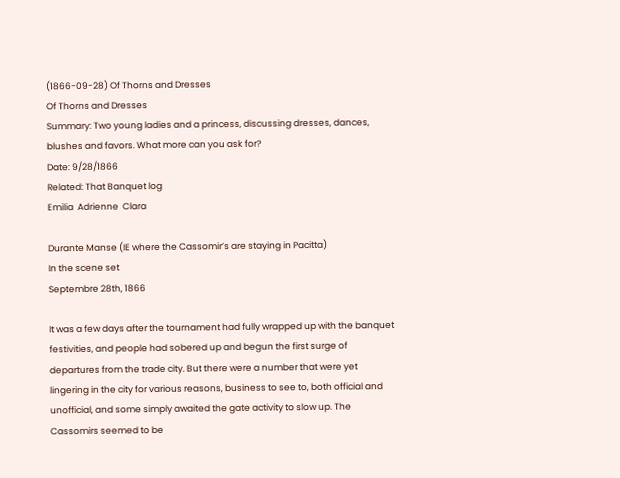(1866-09-28) Of Thorns and Dresses
Of Thorns and Dresses
Summary: Two young ladies and a princess, discussing dresses, dances, blushes and favors. What more can you ask for?
Date: 9/28/1866
Related: That Banquet log
Emilia  Adrienne  Clara

Durante Manse (IE where the Cassomir’s are staying in Pacitta)
In the scene set
Septembre 28th, 1866

It was a few days after the tournament had fully wrapped up with the banquet festivities, and people had sobered up and begun the first surge of departures from the trade city. But there were a number that were yet lingering in the city for various reasons, business to see to, both official and unofficial, and some simply awaited the gate activity to slow up. The Cassomirs seemed to be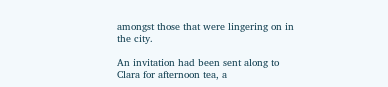amongst those that were lingering on in the city.

An invitation had been sent along to Clara for afternoon tea, a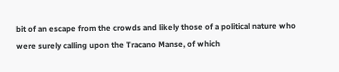bit of an escape from the crowds and likely those of a political nature who were surely calling upon the Tracano Manse, of which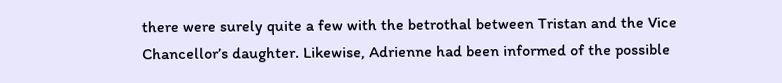there were surely quite a few with the betrothal between Tristan and the Vice Chancellor’s daughter. Likewise, Adrienne had been informed of the possible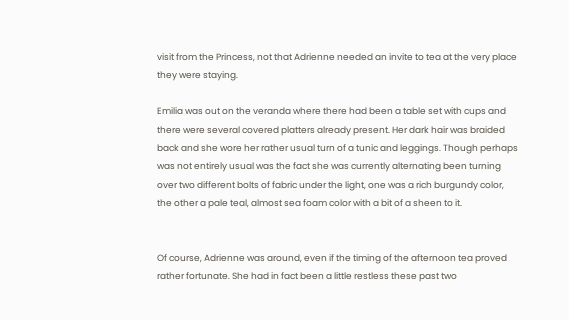visit from the Princess, not that Adrienne needed an invite to tea at the very place they were staying.

Emilia was out on the veranda where there had been a table set with cups and there were several covered platters already present. Her dark hair was braided back and she wore her rather usual turn of a tunic and leggings. Though perhaps was not entirely usual was the fact she was currently alternating been turning over two different bolts of fabric under the light, one was a rich burgundy color, the other a pale teal, almost sea foam color with a bit of a sheen to it.


Of course, Adrienne was around, even if the timing of the afternoon tea proved rather fortunate. She had in fact been a little restless these past two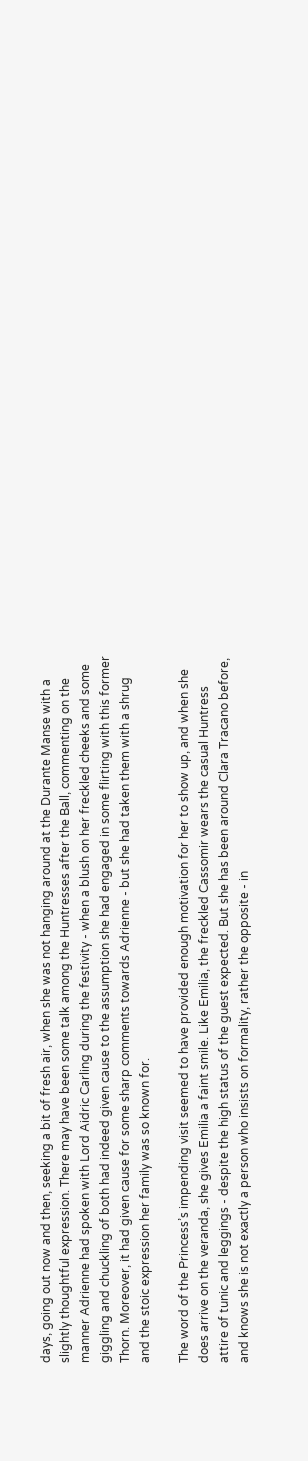days, going out now and then, seeking a bit of fresh air, when she was not hanging around at the Durante Manse with a slightly thoughtful expression. There may have been some talk among the Huntresses after the Ball, commenting on the manner Adrienne had spoken with Lord Aidric Carling during the festivity - when a blush on her freckled cheeks and some giggling and chuckling of both had indeed given cause to the assumption she had engaged in some flirting with this former Thorn. Moreover, it had given cause for some sharp comments towards Adrienne - but she had taken them with a shrug and the stoic expression her family was so known for.

The word of the Princess’s impending visit seemed to have provided enough motivation for her to show up, and when she does arrive on the veranda, she gives Emilia a faint smile. Like Emilia, the freckled Cassomir wears the casual Huntress attire of tunic and leggings - despite the high status of the guest expected. But she has been around Clara Tracano before, and knows she is not exactly a person who insists on formality, rather the opposite - in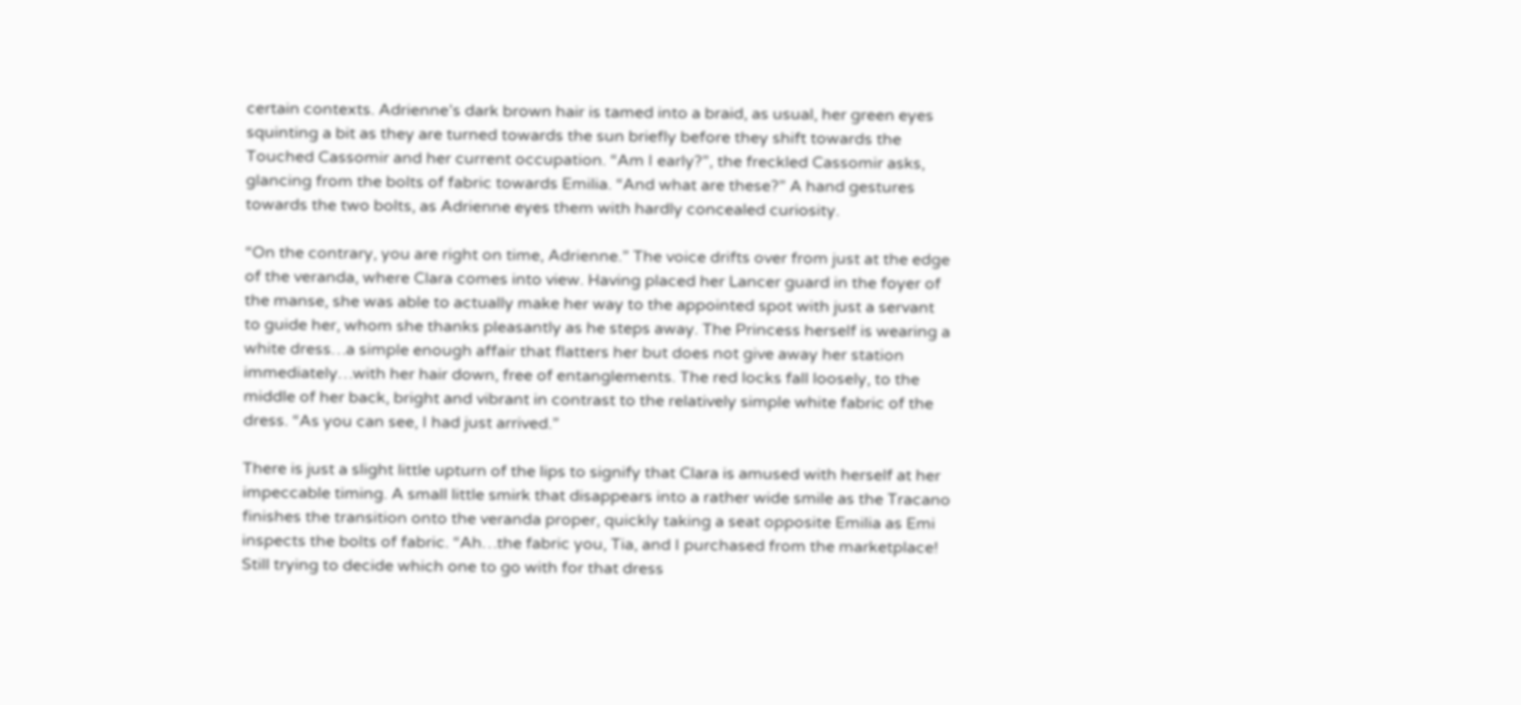certain contexts. Adrienne’s dark brown hair is tamed into a braid, as usual, her green eyes squinting a bit as they are turned towards the sun briefly before they shift towards the Touched Cassomir and her current occupation. “Am I early?”, the freckled Cassomir asks, glancing from the bolts of fabric towards Emilia. “And what are these?” A hand gestures towards the two bolts, as Adrienne eyes them with hardly concealed curiosity.

“On the contrary, you are right on time, Adrienne.” The voice drifts over from just at the edge of the veranda, where Clara comes into view. Having placed her Lancer guard in the foyer of the manse, she was able to actually make her way to the appointed spot with just a servant to guide her, whom she thanks pleasantly as he steps away. The Princess herself is wearing a white dress…a simple enough affair that flatters her but does not give away her station immediately…with her hair down, free of entanglements. The red locks fall loosely, to the middle of her back, bright and vibrant in contrast to the relatively simple white fabric of the dress. “As you can see, I had just arrived.”

There is just a slight little upturn of the lips to signify that Clara is amused with herself at her impeccable timing. A small little smirk that disappears into a rather wide smile as the Tracano finishes the transition onto the veranda proper, quickly taking a seat opposite Emilia as Emi inspects the bolts of fabric. “Ah…the fabric you, Tia, and I purchased from the marketplace! Still trying to decide which one to go with for that dress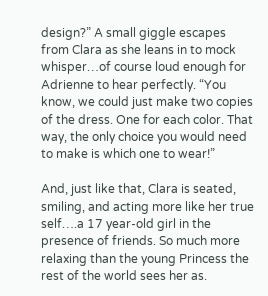design?” A small giggle escapes from Clara as she leans in to mock whisper…of course loud enough for Adrienne to hear perfectly. “You know, we could just make two copies of the dress. One for each color. That way, the only choice you would need to make is which one to wear!”

And, just like that, Clara is seated, smiling, and acting more like her true self….a 17 year-old girl in the presence of friends. So much more relaxing than the young Princess the rest of the world sees her as.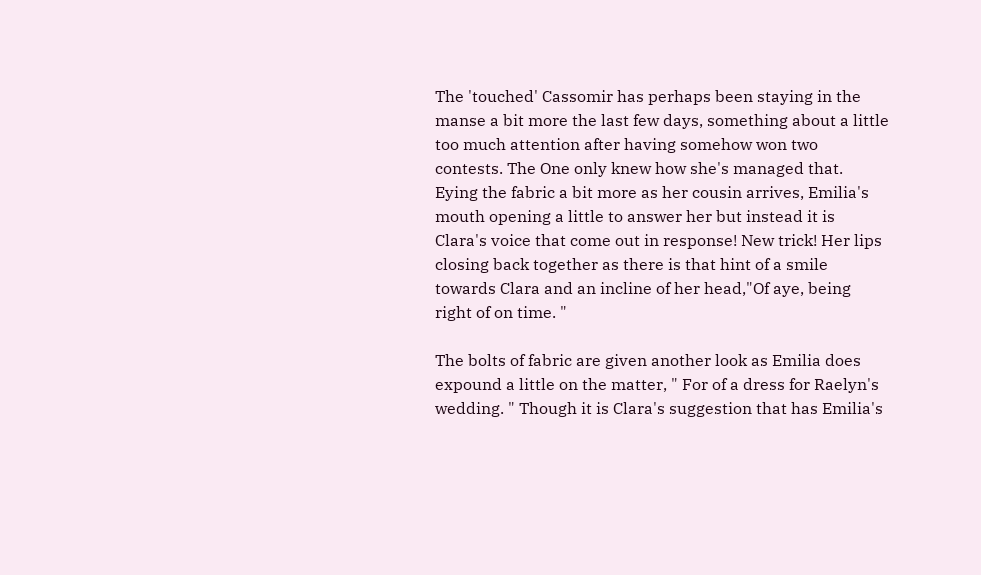The 'touched' Cassomir has perhaps been staying in the manse a bit more the last few days, something about a little too much attention after having somehow won two contests. The One only knew how she's managed that. Eying the fabric a bit more as her cousin arrives, Emilia's mouth opening a little to answer her but instead it is Clara's voice that come out in response! New trick! Her lips closing back together as there is that hint of a smile towards Clara and an incline of her head,"Of aye, being right of on time. "

The bolts of fabric are given another look as Emilia does expound a little on the matter, " For of a dress for Raelyn's wedding. " Though it is Clara's suggestion that has Emilia's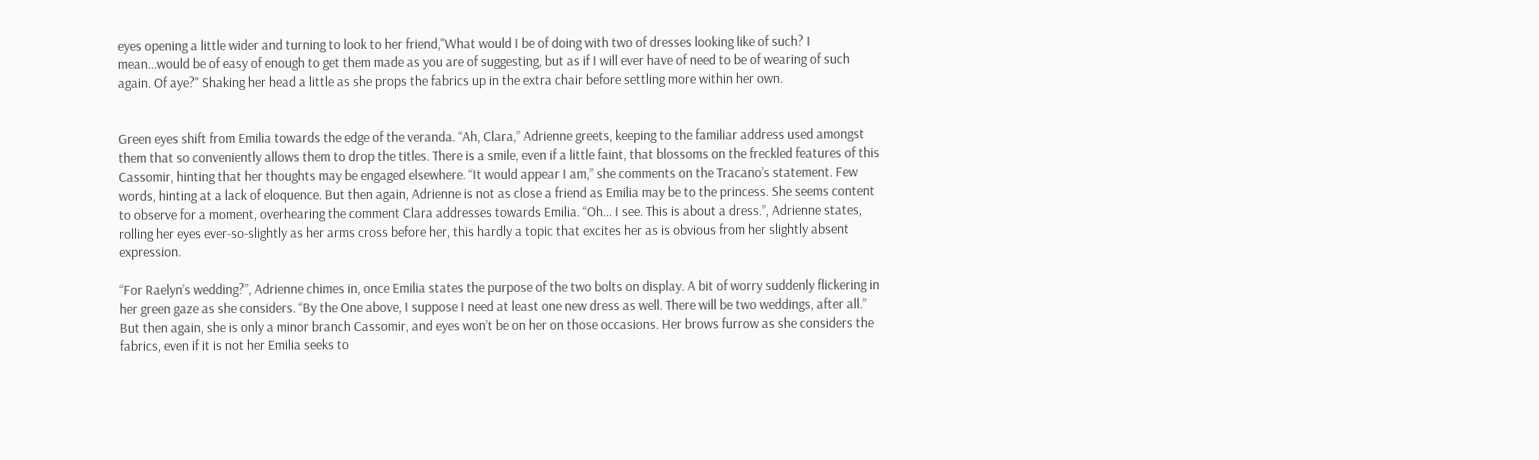eyes opening a little wider and turning to look to her friend,"What would I be of doing with two of dresses looking like of such? I mean…would be of easy of enough to get them made as you are of suggesting, but as if I will ever have of need to be of wearing of such again. Of aye?" Shaking her head a little as she props the fabrics up in the extra chair before settling more within her own.


Green eyes shift from Emilia towards the edge of the veranda. “Ah, Clara,” Adrienne greets, keeping to the familiar address used amongst them that so conveniently allows them to drop the titles. There is a smile, even if a little faint, that blossoms on the freckled features of this Cassomir, hinting that her thoughts may be engaged elsewhere. “It would appear I am,” she comments on the Tracano’s statement. Few words, hinting at a lack of eloquence. But then again, Adrienne is not as close a friend as Emilia may be to the princess. She seems content to observe for a moment, overhearing the comment Clara addresses towards Emilia. “Oh… I see. This is about a dress.”, Adrienne states, rolling her eyes ever-so-slightly as her arms cross before her, this hardly a topic that excites her as is obvious from her slightly absent expression.

“For Raelyn’s wedding?”, Adrienne chimes in, once Emilia states the purpose of the two bolts on display. A bit of worry suddenly flickering in her green gaze as she considers. “By the One above, I suppose I need at least one new dress as well. There will be two weddings, after all.” But then again, she is only a minor branch Cassomir, and eyes won’t be on her on those occasions. Her brows furrow as she considers the fabrics, even if it is not her Emilia seeks to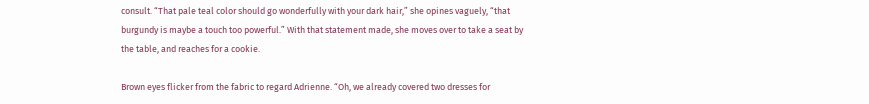consult. “That pale teal color should go wonderfully with your dark hair,” she opines vaguely, “that burgundy is maybe a touch too powerful.” With that statement made, she moves over to take a seat by the table, and reaches for a cookie.

Brown eyes flicker from the fabric to regard Adrienne. “Oh, we already covered two dresses for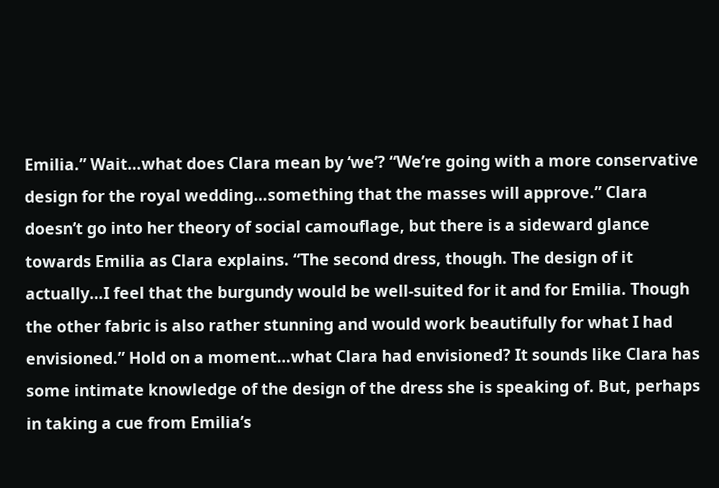Emilia.” Wait…what does Clara mean by ‘we’? “We’re going with a more conservative design for the royal wedding…something that the masses will approve.” Clara doesn’t go into her theory of social camouflage, but there is a sideward glance towards Emilia as Clara explains. “The second dress, though. The design of it actually…I feel that the burgundy would be well-suited for it and for Emilia. Though the other fabric is also rather stunning and would work beautifully for what I had envisioned.” Hold on a moment…what Clara had envisioned? It sounds like Clara has some intimate knowledge of the design of the dress she is speaking of. But, perhaps in taking a cue from Emilia’s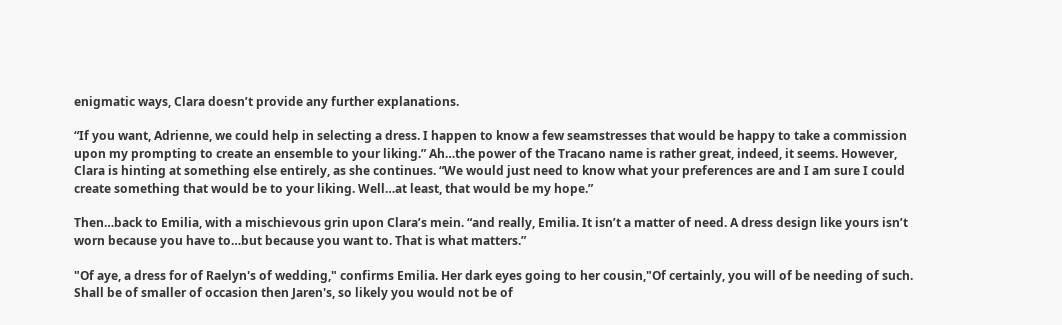enigmatic ways, Clara doesn’t provide any further explanations.

“If you want, Adrienne, we could help in selecting a dress. I happen to know a few seamstresses that would be happy to take a commission upon my prompting to create an ensemble to your liking.” Ah…the power of the Tracano name is rather great, indeed, it seems. However, Clara is hinting at something else entirely, as she continues. “We would just need to know what your preferences are and I am sure I could create something that would be to your liking. Well…at least, that would be my hope.”

Then…back to Emilia, with a mischievous grin upon Clara’s mein. “and really, Emilia. It isn’t a matter of need. A dress design like yours isn’t worn because you have to…but because you want to. That is what matters.”

"Of aye, a dress for of Raelyn's of wedding," confirms Emilia. Her dark eyes going to her cousin,"Of certainly, you will of be needing of such. Shall be of smaller of occasion then Jaren's, so likely you would not be of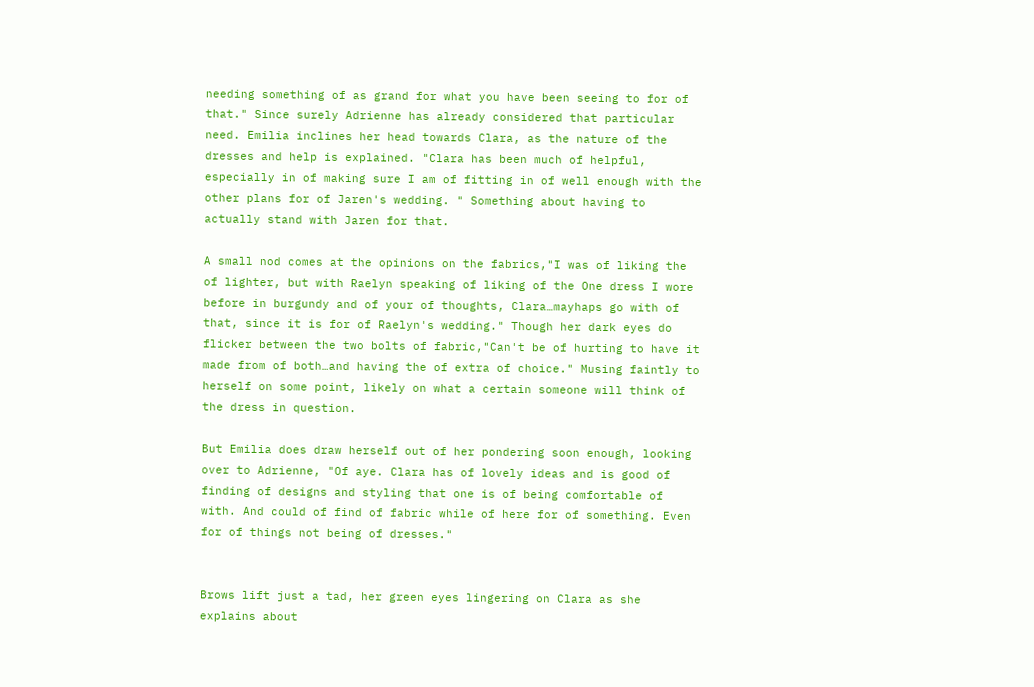needing something of as grand for what you have been seeing to for of that." Since surely Adrienne has already considered that particular need. Emilia inclines her head towards Clara, as the nature of the dresses and help is explained. "Clara has been much of helpful, especially in of making sure I am of fitting in of well enough with the other plans for of Jaren's wedding. " Something about having to actually stand with Jaren for that.

A small nod comes at the opinions on the fabrics,"I was of liking the of lighter, but with Raelyn speaking of liking of the One dress I wore before in burgundy and of your of thoughts, Clara…mayhaps go with of that, since it is for of Raelyn's wedding." Though her dark eyes do flicker between the two bolts of fabric,"Can't be of hurting to have it made from of both…and having the of extra of choice." Musing faintly to herself on some point, likely on what a certain someone will think of the dress in question.

But Emilia does draw herself out of her pondering soon enough, looking over to Adrienne, "Of aye. Clara has of lovely ideas and is good of finding of designs and styling that one is of being comfortable of with. And could of find of fabric while of here for of something. Even for of things not being of dresses."


Brows lift just a tad, her green eyes lingering on Clara as she explains about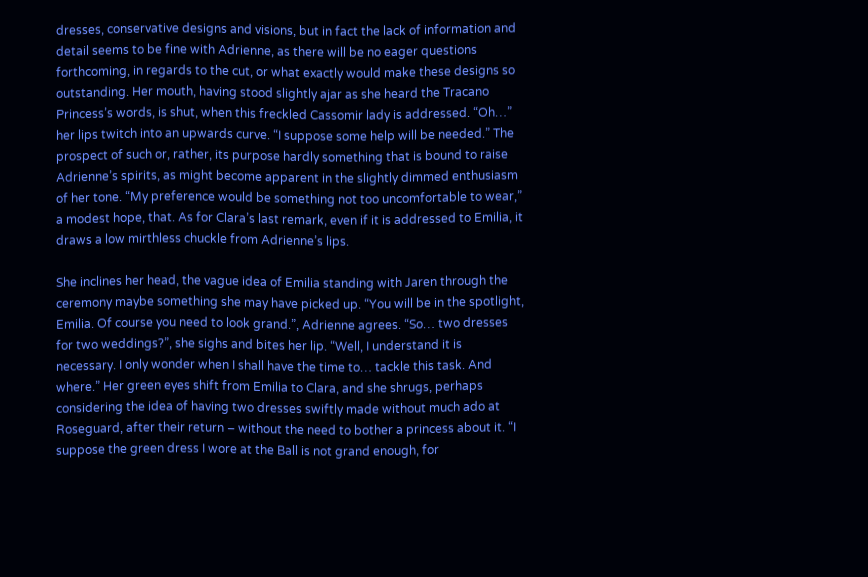dresses, conservative designs and visions, but in fact the lack of information and detail seems to be fine with Adrienne, as there will be no eager questions forthcoming, in regards to the cut, or what exactly would make these designs so outstanding. Her mouth, having stood slightly ajar as she heard the Tracano Princess’s words, is shut, when this freckled Cassomir lady is addressed. “Oh…” her lips twitch into an upwards curve. “I suppose some help will be needed.” The prospect of such or, rather, its purpose hardly something that is bound to raise Adrienne’s spirits, as might become apparent in the slightly dimmed enthusiasm of her tone. “My preference would be something not too uncomfortable to wear,” a modest hope, that. As for Clara’s last remark, even if it is addressed to Emilia, it draws a low mirthless chuckle from Adrienne’s lips.

She inclines her head, the vague idea of Emilia standing with Jaren through the ceremony maybe something she may have picked up. “You will be in the spotlight, Emilia. Of course you need to look grand.”, Adrienne agrees. “So… two dresses for two weddings?”, she sighs and bites her lip. “Well, I understand it is necessary. I only wonder when I shall have the time to… tackle this task. And where.” Her green eyes shift from Emilia to Clara, and she shrugs, perhaps considering the idea of having two dresses swiftly made without much ado at Roseguard, after their return – without the need to bother a princess about it. “I suppose the green dress I wore at the Ball is not grand enough, for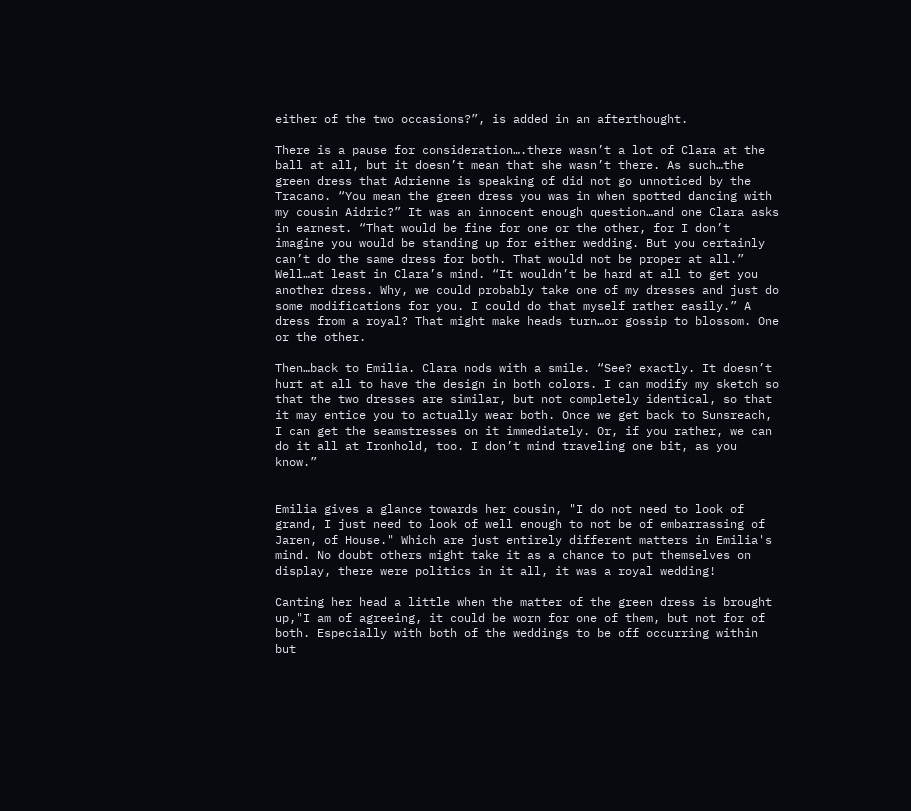either of the two occasions?”, is added in an afterthought.

There is a pause for consideration….there wasn’t a lot of Clara at the ball at all, but it doesn’t mean that she wasn’t there. As such…the green dress that Adrienne is speaking of did not go unnoticed by the Tracano. “You mean the green dress you was in when spotted dancing with my cousin Aidric?” It was an innocent enough question…and one Clara asks in earnest. “That would be fine for one or the other, for I don’t imagine you would be standing up for either wedding. But you certainly can’t do the same dress for both. That would not be proper at all.” Well…at least in Clara’s mind. “It wouldn’t be hard at all to get you another dress. Why, we could probably take one of my dresses and just do some modifications for you. I could do that myself rather easily.” A dress from a royal? That might make heads turn…or gossip to blossom. One or the other.

Then…back to Emilia. Clara nods with a smile. “See? exactly. It doesn’t hurt at all to have the design in both colors. I can modify my sketch so that the two dresses are similar, but not completely identical, so that it may entice you to actually wear both. Once we get back to Sunsreach, I can get the seamstresses on it immediately. Or, if you rather, we can do it all at Ironhold, too. I don’t mind traveling one bit, as you know.”


Emilia gives a glance towards her cousin, "I do not need to look of grand, I just need to look of well enough to not be of embarrassing of Jaren, of House." Which are just entirely different matters in Emilia's mind. No doubt others might take it as a chance to put themselves on display, there were politics in it all, it was a royal wedding!

Canting her head a little when the matter of the green dress is brought up,"I am of agreeing, it could be worn for one of them, but not for of both. Especially with both of the weddings to be off occurring within but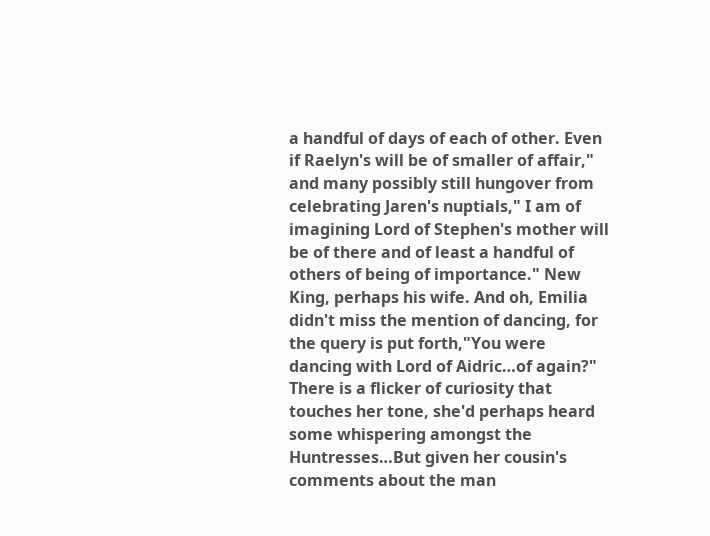a handful of days of each of other. Even if Raelyn's will be of smaller of affair," and many possibly still hungover from celebrating Jaren's nuptials," I am of imagining Lord of Stephen's mother will be of there and of least a handful of others of being of importance." New King, perhaps his wife. And oh, Emilia didn't miss the mention of dancing, for the query is put forth,"You were dancing with Lord of Aidric…of again?" There is a flicker of curiosity that touches her tone, she'd perhaps heard some whispering amongst the Huntresses…But given her cousin's comments about the man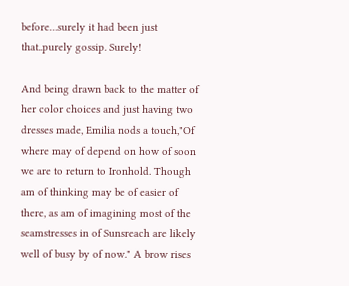before…surely it had been just that..purely gossip. Surely!

And being drawn back to the matter of her color choices and just having two dresses made, Emilia nods a touch,"Of where may of depend on how of soon we are to return to Ironhold. Though am of thinking may be of easier of there, as am of imagining most of the seamstresses in of Sunsreach are likely well of busy by of now." A brow rises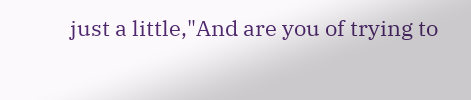just a little,"And are you of trying to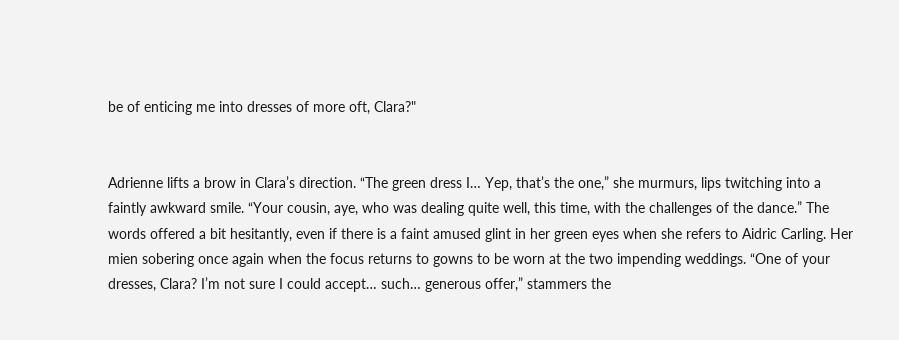be of enticing me into dresses of more oft, Clara?"


Adrienne lifts a brow in Clara’s direction. “The green dress I… Yep, that’s the one,” she murmurs, lips twitching into a faintly awkward smile. “Your cousin, aye, who was dealing quite well, this time, with the challenges of the dance.” The words offered a bit hesitantly, even if there is a faint amused glint in her green eyes when she refers to Aidric Carling. Her mien sobering once again when the focus returns to gowns to be worn at the two impending weddings. “One of your dresses, Clara? I’m not sure I could accept… such… generous offer,” stammers the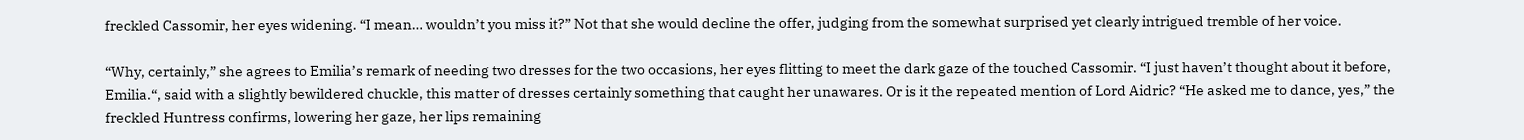freckled Cassomir, her eyes widening. “I mean… wouldn’t you miss it?” Not that she would decline the offer, judging from the somewhat surprised yet clearly intrigued tremble of her voice.

“Why, certainly,” she agrees to Emilia’s remark of needing two dresses for the two occasions, her eyes flitting to meet the dark gaze of the touched Cassomir. “I just haven’t thought about it before, Emilia.“, said with a slightly bewildered chuckle, this matter of dresses certainly something that caught her unawares. Or is it the repeated mention of Lord Aidric? “He asked me to dance, yes,” the freckled Huntress confirms, lowering her gaze, her lips remaining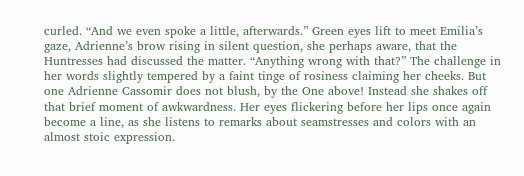curled. “And we even spoke a little, afterwards.” Green eyes lift to meet Emilia’s gaze, Adrienne’s brow rising in silent question, she perhaps aware, that the Huntresses had discussed the matter. “Anything wrong with that?” The challenge in her words slightly tempered by a faint tinge of rosiness claiming her cheeks. But one Adrienne Cassomir does not blush, by the One above! Instead she shakes off that brief moment of awkwardness. Her eyes flickering before her lips once again become a line, as she listens to remarks about seamstresses and colors with an almost stoic expression.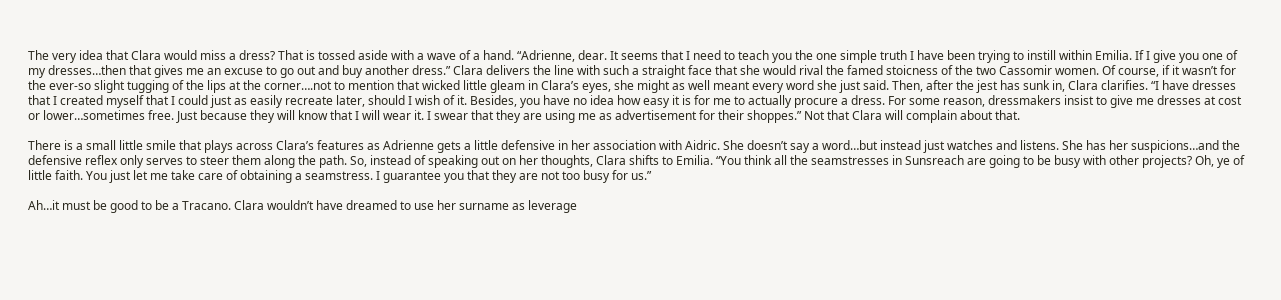The very idea that Clara would miss a dress? That is tossed aside with a wave of a hand. “Adrienne, dear. It seems that I need to teach you the one simple truth I have been trying to instill within Emilia. If I give you one of my dresses…then that gives me an excuse to go out and buy another dress.” Clara delivers the line with such a straight face that she would rival the famed stoicness of the two Cassomir women. Of course, if it wasn’t for the ever-so slight tugging of the lips at the corner….not to mention that wicked little gleam in Clara’s eyes, she might as well meant every word she just said. Then, after the jest has sunk in, Clara clarifies. “I have dresses that I created myself that I could just as easily recreate later, should I wish of it. Besides, you have no idea how easy it is for me to actually procure a dress. For some reason, dressmakers insist to give me dresses at cost or lower…sometimes free. Just because they will know that I will wear it. I swear that they are using me as advertisement for their shoppes.” Not that Clara will complain about that.

There is a small little smile that plays across Clara’s features as Adrienne gets a little defensive in her association with Aidric. She doesn’t say a word…but instead just watches and listens. She has her suspicions…and the defensive reflex only serves to steer them along the path. So, instead of speaking out on her thoughts, Clara shifts to Emilia. “You think all the seamstresses in Sunsreach are going to be busy with other projects? Oh, ye of little faith. You just let me take care of obtaining a seamstress. I guarantee you that they are not too busy for us.”

Ah…it must be good to be a Tracano. Clara wouldn’t have dreamed to use her surname as leverage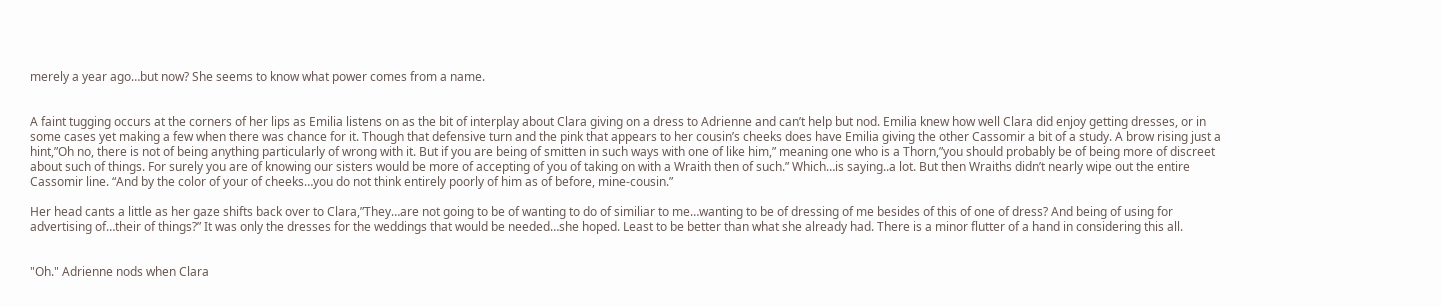merely a year ago…but now? She seems to know what power comes from a name.


A faint tugging occurs at the corners of her lips as Emilia listens on as the bit of interplay about Clara giving on a dress to Adrienne and can’t help but nod. Emilia knew how well Clara did enjoy getting dresses, or in some cases yet making a few when there was chance for it. Though that defensive turn and the pink that appears to her cousin’s cheeks does have Emilia giving the other Cassomir a bit of a study. A brow rising just a hint,”Oh no, there is not of being anything particularly of wrong with it. But if you are being of smitten in such ways with one of like him,” meaning one who is a Thorn,”you should probably be of being more of discreet about such of things. For surely you are of knowing our sisters would be more of accepting of you of taking on with a Wraith then of such.” Which…is saying..a lot. But then Wraiths didn’t nearly wipe out the entire Cassomir line. “And by the color of your of cheeks…you do not think entirely poorly of him as of before, mine-cousin.”

Her head cants a little as her gaze shifts back over to Clara,”They…are not going to be of wanting to do of similiar to me…wanting to be of dressing of me besides of this of one of dress? And being of using for advertising of…their of things?” It was only the dresses for the weddings that would be needed…she hoped. Least to be better than what she already had. There is a minor flutter of a hand in considering this all.


"Oh." Adrienne nods when Clara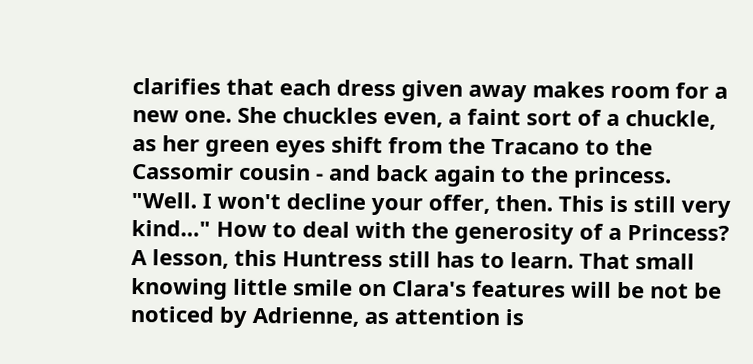clarifies that each dress given away makes room for a new one. She chuckles even, a faint sort of a chuckle, as her green eyes shift from the Tracano to the Cassomir cousin - and back again to the princess. "Well. I won't decline your offer, then. This is still very kind…" How to deal with the generosity of a Princess? A lesson, this Huntress still has to learn. That small knowing little smile on Clara's features will be not be noticed by Adrienne, as attention is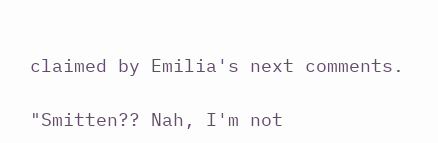claimed by Emilia's next comments.

"Smitten?? Nah, I'm not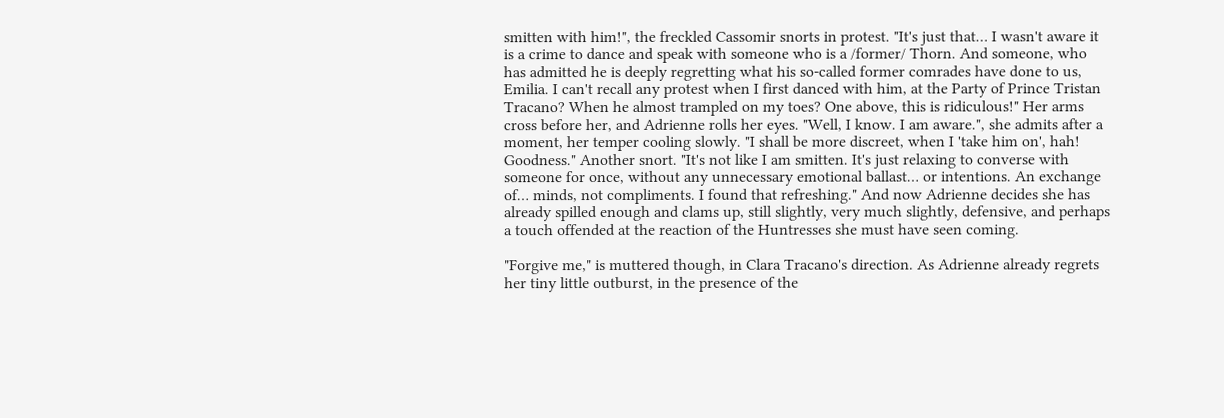smitten with him!", the freckled Cassomir snorts in protest. "It's just that… I wasn't aware it is a crime to dance and speak with someone who is a /former/ Thorn. And someone, who has admitted he is deeply regretting what his so-called former comrades have done to us, Emilia. I can't recall any protest when I first danced with him, at the Party of Prince Tristan Tracano? When he almost trampled on my toes? One above, this is ridiculous!" Her arms cross before her, and Adrienne rolls her eyes. "Well, I know. I am aware.", she admits after a moment, her temper cooling slowly. "I shall be more discreet, when I 'take him on', hah! Goodness." Another snort. "It's not like I am smitten. It's just relaxing to converse with someone for once, without any unnecessary emotional ballast… or intentions. An exchange of… minds, not compliments. I found that refreshing." And now Adrienne decides she has already spilled enough and clams up, still slightly, very much slightly, defensive, and perhaps a touch offended at the reaction of the Huntresses she must have seen coming.

"Forgive me," is muttered though, in Clara Tracano's direction. As Adrienne already regrets her tiny little outburst, in the presence of the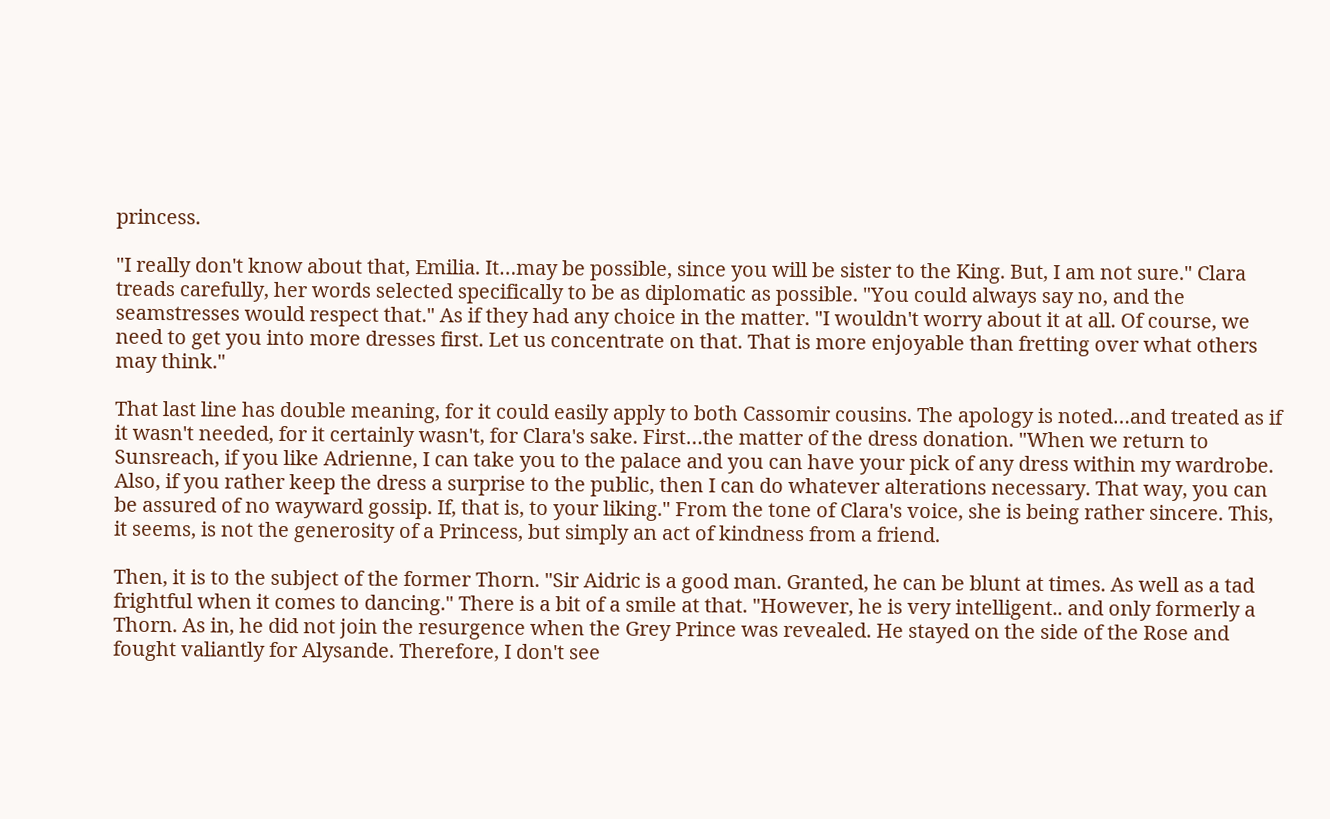princess.

"I really don't know about that, Emilia. It…may be possible, since you will be sister to the King. But, I am not sure." Clara treads carefully, her words selected specifically to be as diplomatic as possible. "You could always say no, and the seamstresses would respect that." As if they had any choice in the matter. "I wouldn't worry about it at all. Of course, we need to get you into more dresses first. Let us concentrate on that. That is more enjoyable than fretting over what others may think."

That last line has double meaning, for it could easily apply to both Cassomir cousins. The apology is noted…and treated as if it wasn't needed, for it certainly wasn't, for Clara's sake. First…the matter of the dress donation. "When we return to Sunsreach, if you like Adrienne, I can take you to the palace and you can have your pick of any dress within my wardrobe. Also, if you rather keep the dress a surprise to the public, then I can do whatever alterations necessary. That way, you can be assured of no wayward gossip. If, that is, to your liking." From the tone of Clara's voice, she is being rather sincere. This, it seems, is not the generosity of a Princess, but simply an act of kindness from a friend.

Then, it is to the subject of the former Thorn. "Sir Aidric is a good man. Granted, he can be blunt at times. As well as a tad frightful when it comes to dancing." There is a bit of a smile at that. "However, he is very intelligent.. and only formerly a Thorn. As in, he did not join the resurgence when the Grey Prince was revealed. He stayed on the side of the Rose and fought valiantly for Alysande. Therefore, I don't see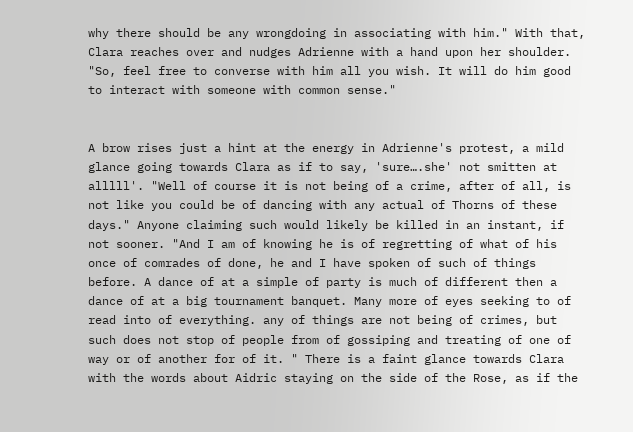why there should be any wrongdoing in associating with him." With that, Clara reaches over and nudges Adrienne with a hand upon her shoulder. "So, feel free to converse with him all you wish. It will do him good to interact with someone with common sense."


A brow rises just a hint at the energy in Adrienne's protest, a mild glance going towards Clara as if to say, 'sure….she' not smitten at alllll'. "Well of course it is not being of a crime, after of all, is not like you could be of dancing with any actual of Thorns of these days." Anyone claiming such would likely be killed in an instant, if not sooner. "And I am of knowing he is of regretting of what of his once of comrades of done, he and I have spoken of such of things before. A dance of at a simple of party is much of different then a dance of at a big tournament banquet. Many more of eyes seeking to of read into of everything. any of things are not being of crimes, but such does not stop of people from of gossiping and treating of one of way or of another for of it. " There is a faint glance towards Clara with the words about Aidric staying on the side of the Rose, as if the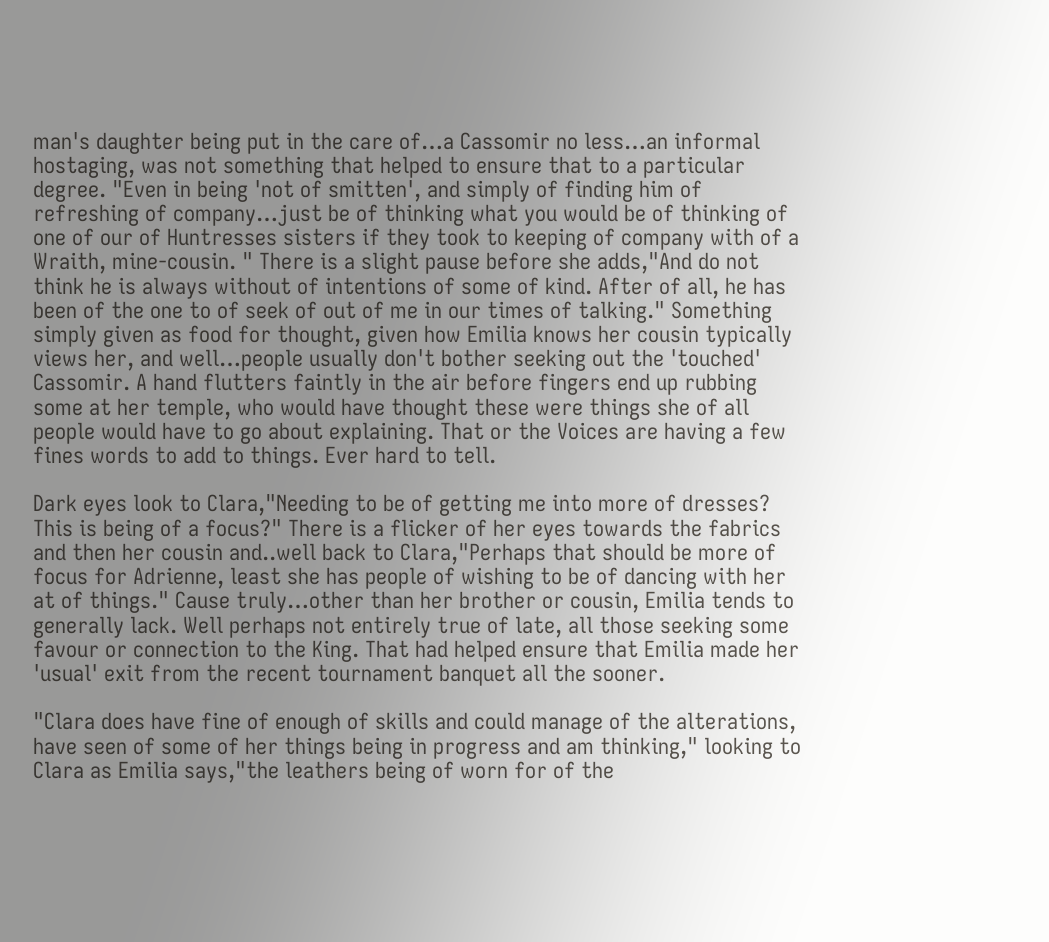man's daughter being put in the care of…a Cassomir no less…an informal hostaging, was not something that helped to ensure that to a particular degree. "Even in being 'not of smitten', and simply of finding him of refreshing of company…just be of thinking what you would be of thinking of one of our of Huntresses sisters if they took to keeping of company with of a Wraith, mine-cousin. " There is a slight pause before she adds,"And do not think he is always without of intentions of some of kind. After of all, he has been of the one to of seek of out of me in our times of talking." Something simply given as food for thought, given how Emilia knows her cousin typically views her, and well…people usually don't bother seeking out the 'touched' Cassomir. A hand flutters faintly in the air before fingers end up rubbing some at her temple, who would have thought these were things she of all people would have to go about explaining. That or the Voices are having a few fines words to add to things. Ever hard to tell.

Dark eyes look to Clara,"Needing to be of getting me into more of dresses? This is being of a focus?" There is a flicker of her eyes towards the fabrics and then her cousin and..well back to Clara,"Perhaps that should be more of focus for Adrienne, least she has people of wishing to be of dancing with her at of things." Cause truly…other than her brother or cousin, Emilia tends to generally lack. Well perhaps not entirely true of late, all those seeking some favour or connection to the King. That had helped ensure that Emilia made her 'usual' exit from the recent tournament banquet all the sooner.

"Clara does have fine of enough of skills and could manage of the alterations, have seen of some of her things being in progress and am thinking," looking to Clara as Emilia says,"the leathers being of worn for of the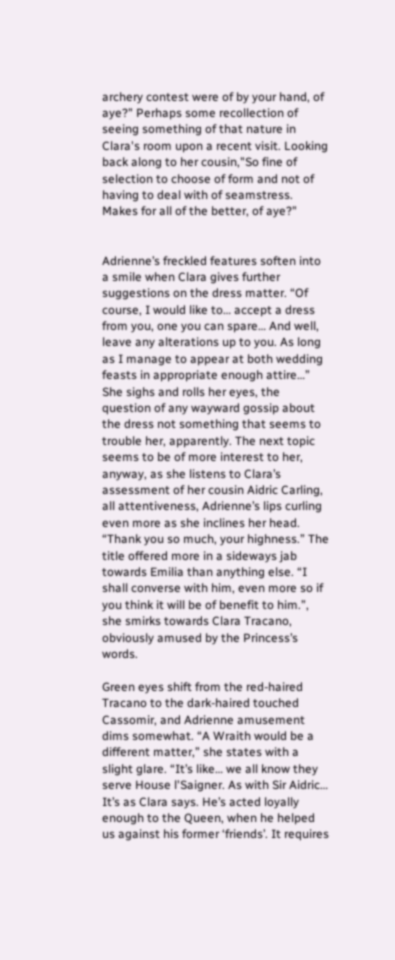archery contest were of by your hand, of aye?" Perhaps some recollection of seeing something of that nature in Clara's room upon a recent visit. Looking back along to her cousin,"So fine of selection to choose of form and not of having to deal with of seamstress. Makes for all of the better, of aye?"


Adrienne’s freckled features soften into a smile when Clara gives further suggestions on the dress matter. “Of course, I would like to… accept a dress from you, one you can spare… And well, leave any alterations up to you. As long as I manage to appear at both wedding feasts in appropriate enough attire…” She sighs and rolls her eyes, the question of any wayward gossip about the dress not something that seems to trouble her, apparently. The next topic seems to be of more interest to her, anyway, as she listens to Clara’s assessment of her cousin Aidric Carling, all attentiveness, Adrienne’s lips curling even more as she inclines her head. “Thank you so much, your highness.” The title offered more in a sideways jab towards Emilia than anything else. “I shall converse with him, even more so if you think it will be of benefit to him.”, she smirks towards Clara Tracano, obviously amused by the Princess’s words.

Green eyes shift from the red-haired Tracano to the dark-haired touched Cassomir, and Adrienne amusement dims somewhat. “A Wraith would be a different matter,” she states with a slight glare. “It’s like… we all know they serve House l'Saigner. As with Sir Aidric… It’s as Clara says. He’s acted loyally enough to the Queen, when he helped us against his former ‘friends’. It requires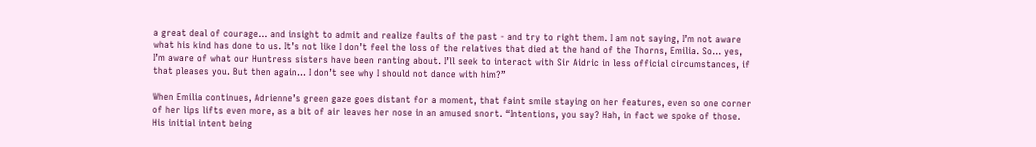a great deal of courage… and insight to admit and realize faults of the past - and try to right them. I am not saying, I’m not aware what his kind has done to us. It’s not like I don’t feel the loss of the relatives that died at the hand of the Thorns, Emilia. So… yes, I’m aware of what our Huntress sisters have been ranting about. I’ll seek to interact with Sir Aidric in less official circumstances, if that pleases you. But then again… I don’t see why I should not dance with him?”

When Emilia continues, Adrienne’s green gaze goes distant for a moment, that faint smile staying on her features, even so one corner of her lips lifts even more, as a bit of air leaves her nose in an amused snort. “Intentions, you say? Hah, in fact we spoke of those. His initial intent being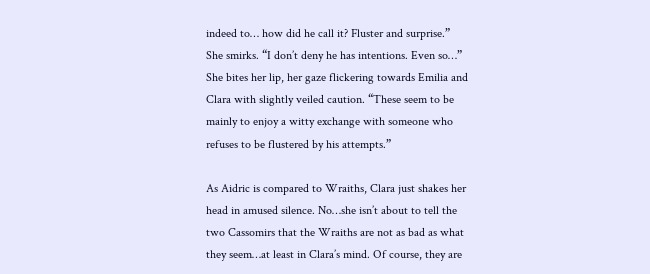indeed to… how did he call it? Fluster and surprise.” She smirks. “I don’t deny he has intentions. Even so…” She bites her lip, her gaze flickering towards Emilia and Clara with slightly veiled caution. “These seem to be mainly to enjoy a witty exchange with someone who refuses to be flustered by his attempts.”

As Aidric is compared to Wraiths, Clara just shakes her head in amused silence. No…she isn’t about to tell the two Cassomirs that the Wraiths are not as bad as what they seem…at least in Clara’s mind. Of course, they are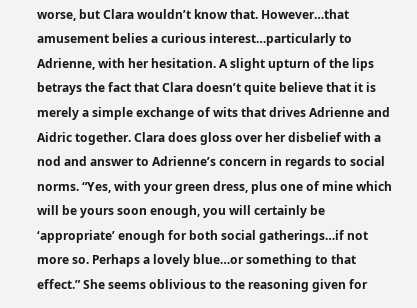worse, but Clara wouldn’t know that. However…that amusement belies a curious interest…particularly to Adrienne, with her hesitation. A slight upturn of the lips betrays the fact that Clara doesn’t quite believe that it is merely a simple exchange of wits that drives Adrienne and Aidric together. Clara does gloss over her disbelief with a nod and answer to Adrienne’s concern in regards to social norms. “Yes, with your green dress, plus one of mine which will be yours soon enough, you will certainly be ‘appropriate’ enough for both social gatherings…if not more so. Perhaps a lovely blue…or something to that effect.” She seems oblivious to the reasoning given for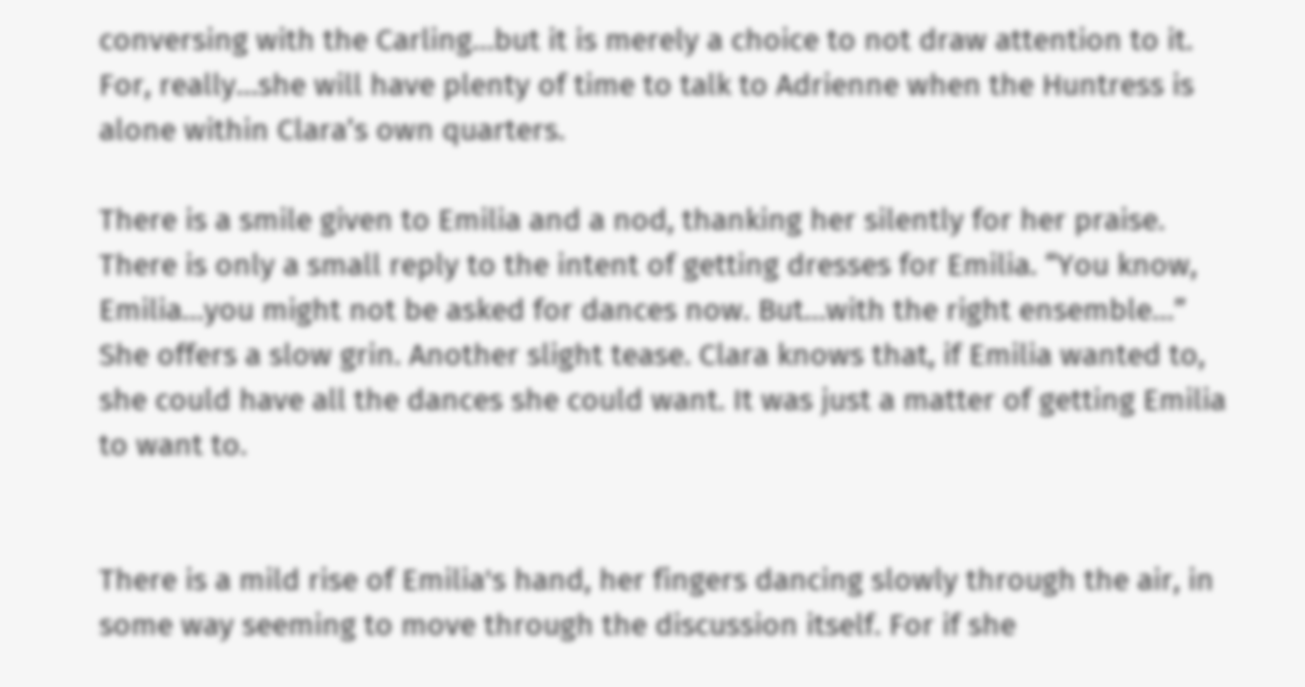conversing with the Carling…but it is merely a choice to not draw attention to it. For, really…she will have plenty of time to talk to Adrienne when the Huntress is alone within Clara’s own quarters.

There is a smile given to Emilia and a nod, thanking her silently for her praise. There is only a small reply to the intent of getting dresses for Emilia. “You know, Emilia…you might not be asked for dances now. But…with the right ensemble…” She offers a slow grin. Another slight tease. Clara knows that, if Emilia wanted to, she could have all the dances she could want. It was just a matter of getting Emilia to want to.


There is a mild rise of Emilia's hand, her fingers dancing slowly through the air, in some way seeming to move through the discussion itself. For if she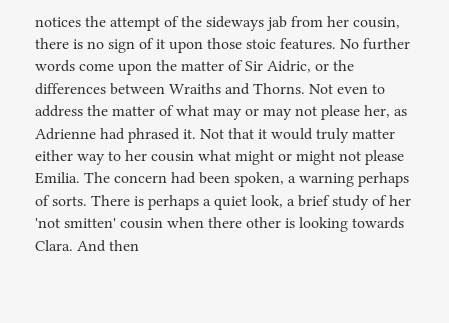notices the attempt of the sideways jab from her cousin, there is no sign of it upon those stoic features. No further words come upon the matter of Sir Aidric, or the differences between Wraiths and Thorns. Not even to address the matter of what may or may not please her, as Adrienne had phrased it. Not that it would truly matter either way to her cousin what might or might not please Emilia. The concern had been spoken, a warning perhaps of sorts. There is perhaps a quiet look, a brief study of her 'not smitten' cousin when there other is looking towards Clara. And then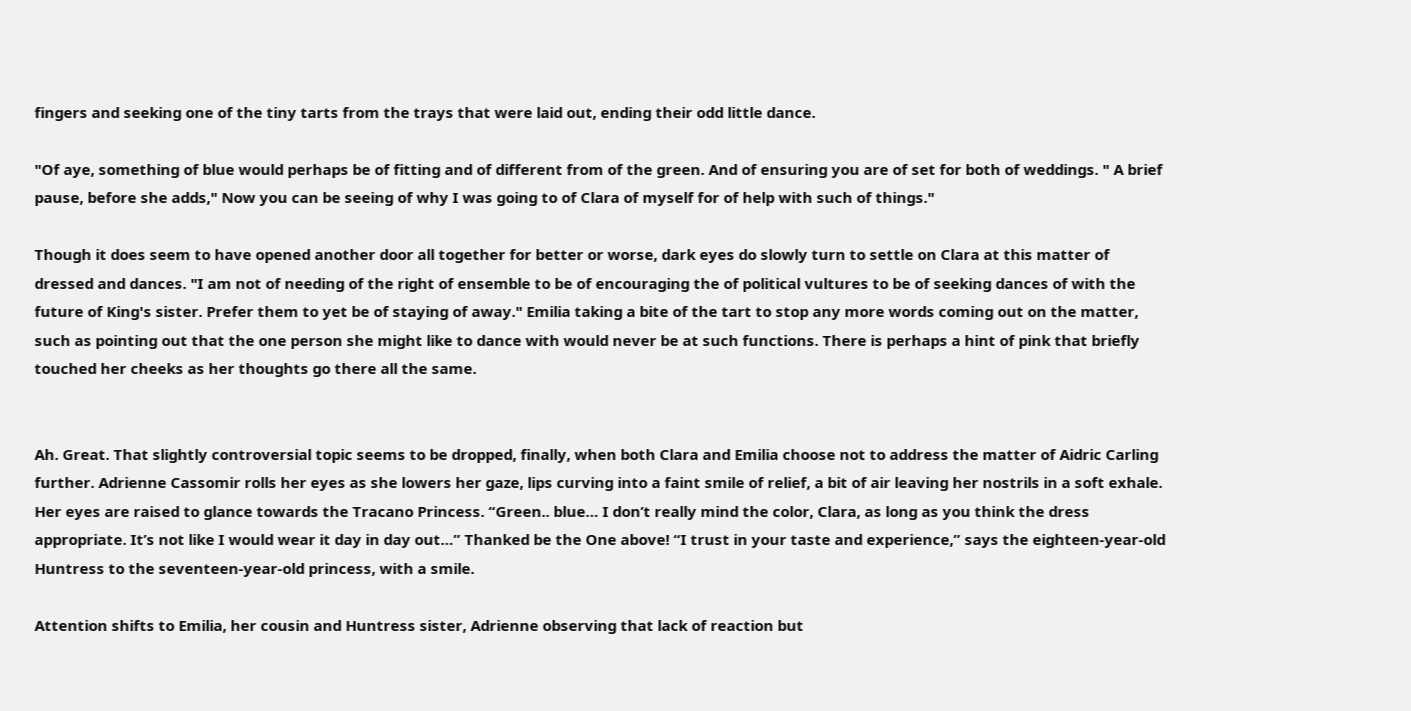fingers and seeking one of the tiny tarts from the trays that were laid out, ending their odd little dance.

"Of aye, something of blue would perhaps be of fitting and of different from of the green. And of ensuring you are of set for both of weddings. " A brief pause, before she adds," Now you can be seeing of why I was going to of Clara of myself for of help with such of things."

Though it does seem to have opened another door all together for better or worse, dark eyes do slowly turn to settle on Clara at this matter of dressed and dances. "I am not of needing of the right of ensemble to be of encouraging the of political vultures to be of seeking dances of with the future of King's sister. Prefer them to yet be of staying of away." Emilia taking a bite of the tart to stop any more words coming out on the matter, such as pointing out that the one person she might like to dance with would never be at such functions. There is perhaps a hint of pink that briefly touched her cheeks as her thoughts go there all the same.


Ah. Great. That slightly controversial topic seems to be dropped, finally, when both Clara and Emilia choose not to address the matter of Aidric Carling further. Adrienne Cassomir rolls her eyes as she lowers her gaze, lips curving into a faint smile of relief, a bit of air leaving her nostrils in a soft exhale. Her eyes are raised to glance towards the Tracano Princess. “Green.. blue… I don’t really mind the color, Clara, as long as you think the dress appropriate. It’s not like I would wear it day in day out…” Thanked be the One above! “I trust in your taste and experience,” says the eighteen-year-old Huntress to the seventeen-year-old princess, with a smile.

Attention shifts to Emilia, her cousin and Huntress sister, Adrienne observing that lack of reaction but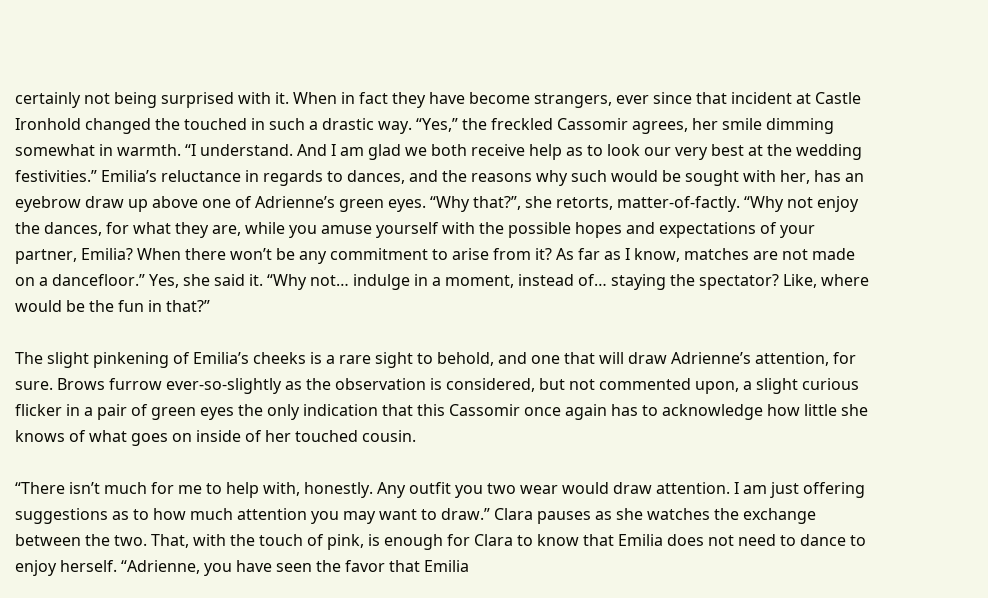certainly not being surprised with it. When in fact they have become strangers, ever since that incident at Castle Ironhold changed the touched in such a drastic way. “Yes,” the freckled Cassomir agrees, her smile dimming somewhat in warmth. “I understand. And I am glad we both receive help as to look our very best at the wedding festivities.” Emilia’s reluctance in regards to dances, and the reasons why such would be sought with her, has an eyebrow draw up above one of Adrienne’s green eyes. “Why that?”, she retorts, matter-of-factly. “Why not enjoy the dances, for what they are, while you amuse yourself with the possible hopes and expectations of your partner, Emilia? When there won’t be any commitment to arise from it? As far as I know, matches are not made on a dancefloor.” Yes, she said it. “Why not… indulge in a moment, instead of… staying the spectator? Like, where would be the fun in that?”

The slight pinkening of Emilia’s cheeks is a rare sight to behold, and one that will draw Adrienne’s attention, for sure. Brows furrow ever-so-slightly as the observation is considered, but not commented upon, a slight curious flicker in a pair of green eyes the only indication that this Cassomir once again has to acknowledge how little she knows of what goes on inside of her touched cousin.

“There isn’t much for me to help with, honestly. Any outfit you two wear would draw attention. I am just offering suggestions as to how much attention you may want to draw.” Clara pauses as she watches the exchange between the two. That, with the touch of pink, is enough for Clara to know that Emilia does not need to dance to enjoy herself. “Adrienne, you have seen the favor that Emilia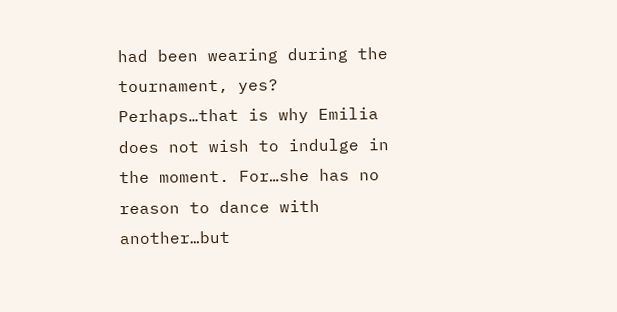had been wearing during the tournament, yes? Perhaps…that is why Emilia does not wish to indulge in the moment. For…she has no reason to dance with another…but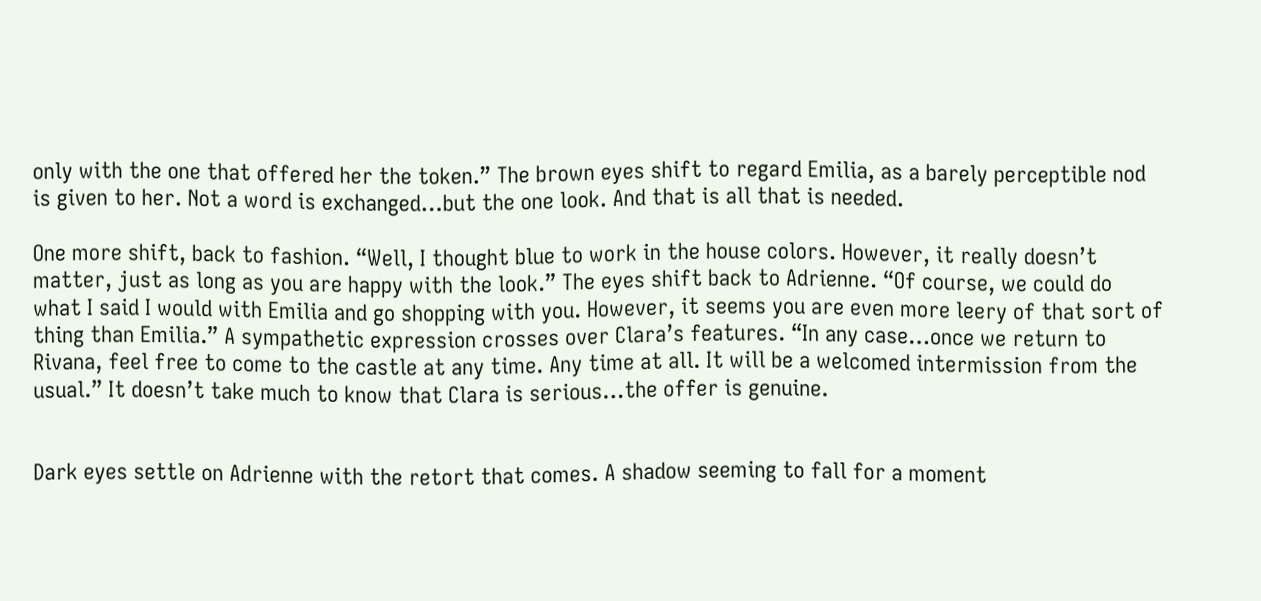only with the one that offered her the token.” The brown eyes shift to regard Emilia, as a barely perceptible nod is given to her. Not a word is exchanged…but the one look. And that is all that is needed.

One more shift, back to fashion. “Well, I thought blue to work in the house colors. However, it really doesn’t matter, just as long as you are happy with the look.” The eyes shift back to Adrienne. “Of course, we could do what I said I would with Emilia and go shopping with you. However, it seems you are even more leery of that sort of thing than Emilia.” A sympathetic expression crosses over Clara’s features. “In any case…once we return to Rivana, feel free to come to the castle at any time. Any time at all. It will be a welcomed intermission from the usual.” It doesn’t take much to know that Clara is serious…the offer is genuine.


Dark eyes settle on Adrienne with the retort that comes. A shadow seeming to fall for a moment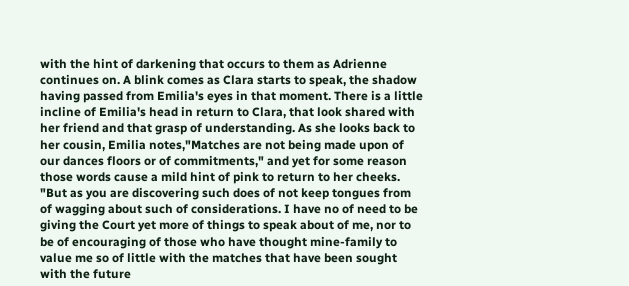with the hint of darkening that occurs to them as Adrienne continues on. A blink comes as Clara starts to speak, the shadow having passed from Emilia's eyes in that moment. There is a little incline of Emilia's head in return to Clara, that look shared with her friend and that grasp of understanding. As she looks back to her cousin, Emilia notes,"Matches are not being made upon of our dances floors or of commitments," and yet for some reason those words cause a mild hint of pink to return to her cheeks. "But as you are discovering such does of not keep tongues from of wagging about such of considerations. I have no of need to be giving the Court yet more of things to speak about of me, nor to be of encouraging of those who have thought mine-family to value me so of little with the matches that have been sought with the future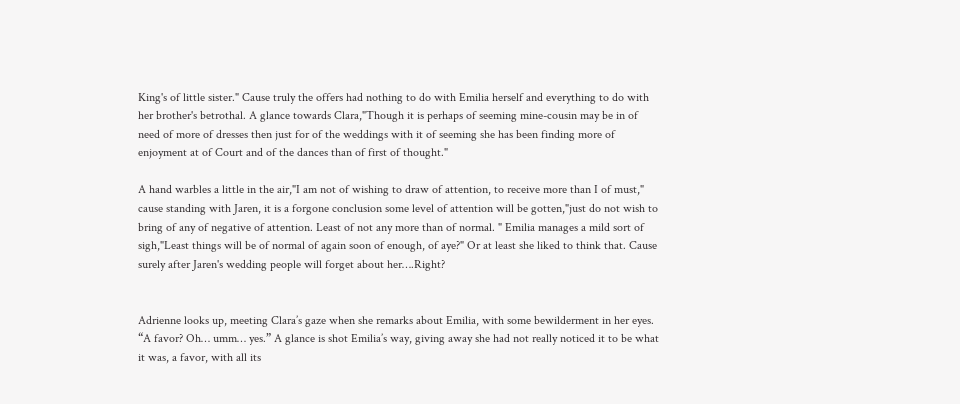King's of little sister." Cause truly the offers had nothing to do with Emilia herself and everything to do with her brother's betrothal. A glance towards Clara,"Though it is perhaps of seeming mine-cousin may be in of need of more of dresses then just for of the weddings with it of seeming she has been finding more of enjoyment at of Court and of the dances than of first of thought."

A hand warbles a little in the air,"I am not of wishing to draw of attention, to receive more than I of must," cause standing with Jaren, it is a forgone conclusion some level of attention will be gotten,"just do not wish to bring of any of negative of attention. Least of not any more than of normal. " Emilia manages a mild sort of sigh,"Least things will be of normal of again soon of enough, of aye?" Or at least she liked to think that. Cause surely after Jaren's wedding people will forget about her….Right?


Adrienne looks up, meeting Clara’s gaze when she remarks about Emilia, with some bewilderment in her eyes. “A favor? Oh… umm… yes.” A glance is shot Emilia’s way, giving away she had not really noticed it to be what it was, a favor, with all its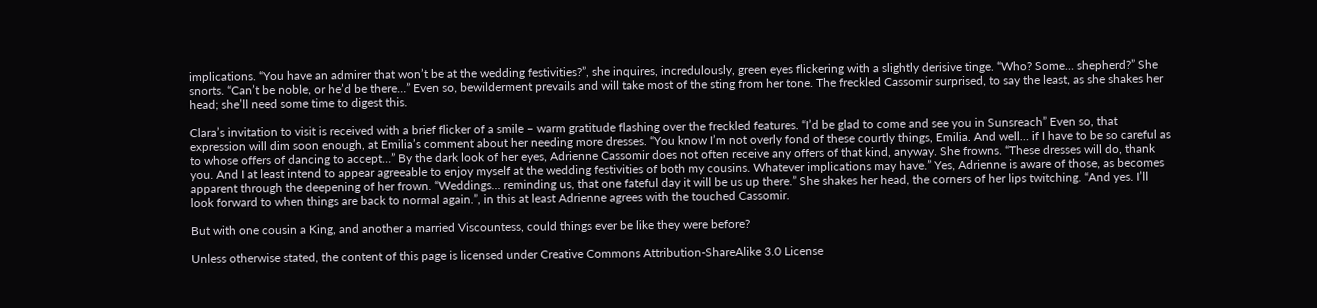implications. “You have an admirer that won’t be at the wedding festivities?”, she inquires, incredulously, green eyes flickering with a slightly derisive tinge. “Who? Some… shepherd?” She snorts. “Can’t be noble, or he’d be there…” Even so, bewilderment prevails and will take most of the sting from her tone. The freckled Cassomir surprised, to say the least, as she shakes her head; she’ll need some time to digest this.

Clara’s invitation to visit is received with a brief flicker of a smile – warm gratitude flashing over the freckled features. “I’d be glad to come and see you in Sunsreach” Even so, that expression will dim soon enough, at Emilia’s comment about her needing more dresses. “You know I’m not overly fond of these courtly things, Emilia. And well… if I have to be so careful as to whose offers of dancing to accept…” By the dark look of her eyes, Adrienne Cassomir does not often receive any offers of that kind, anyway. She frowns. “These dresses will do, thank you. And I at least intend to appear agreeable to enjoy myself at the wedding festivities of both my cousins. Whatever implications may have.” Yes, Adrienne is aware of those, as becomes apparent through the deepening of her frown. “Weddings… reminding us, that one fateful day it will be us up there.” She shakes her head, the corners of her lips twitching. “And yes. I’ll look forward to when things are back to normal again.”, in this at least Adrienne agrees with the touched Cassomir.

But with one cousin a King, and another a married Viscountess, could things ever be like they were before?

Unless otherwise stated, the content of this page is licensed under Creative Commons Attribution-ShareAlike 3.0 License